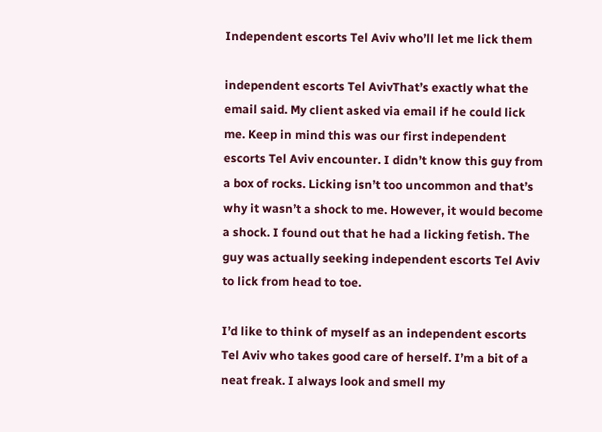Independent escorts Tel Aviv who’ll let me lick them

independent escorts Tel AvivThat’s exactly what the email said. My client asked via email if he could lick me. Keep in mind this was our first independent escorts Tel Aviv encounter. I didn’t know this guy from a box of rocks. Licking isn’t too uncommon and that’s why it wasn’t a shock to me. However, it would become a shock. I found out that he had a licking fetish. The guy was actually seeking independent escorts Tel Aviv to lick from head to toe.

I’d like to think of myself as an independent escorts Tel Aviv who takes good care of herself. I’m a bit of a neat freak. I always look and smell my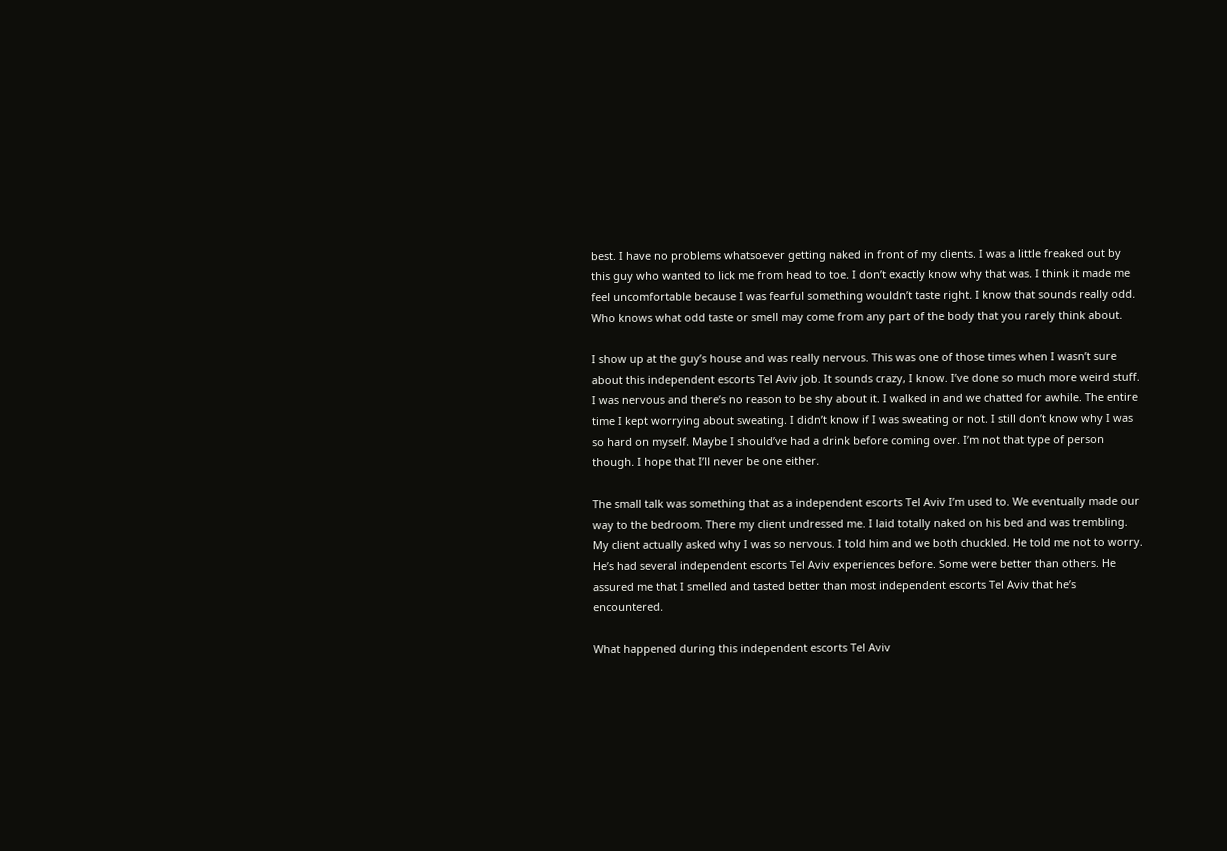best. I have no problems whatsoever getting naked in front of my clients. I was a little freaked out by this guy who wanted to lick me from head to toe. I don’t exactly know why that was. I think it made me feel uncomfortable because I was fearful something wouldn’t taste right. I know that sounds really odd. Who knows what odd taste or smell may come from any part of the body that you rarely think about.

I show up at the guy’s house and was really nervous. This was one of those times when I wasn’t sure about this independent escorts Tel Aviv job. It sounds crazy, I know. I’ve done so much more weird stuff. I was nervous and there’s no reason to be shy about it. I walked in and we chatted for awhile. The entire time I kept worrying about sweating. I didn’t know if I was sweating or not. I still don’t know why I was so hard on myself. Maybe I should’ve had a drink before coming over. I’m not that type of person though. I hope that I’ll never be one either.

The small talk was something that as a independent escorts Tel Aviv I’m used to. We eventually made our way to the bedroom. There my client undressed me. I laid totally naked on his bed and was trembling. My client actually asked why I was so nervous. I told him and we both chuckled. He told me not to worry. He’s had several independent escorts Tel Aviv experiences before. Some were better than others. He assured me that I smelled and tasted better than most independent escorts Tel Aviv that he’s encountered.

What happened during this independent escorts Tel Aviv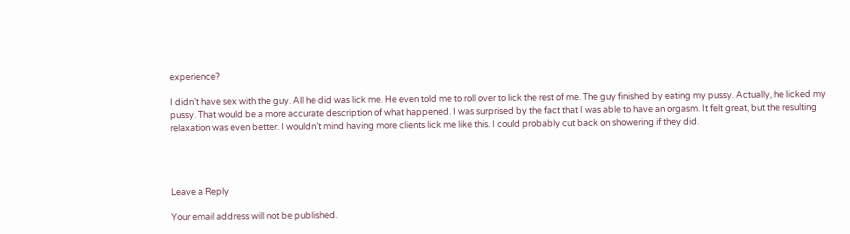experience?

I didn’t have sex with the guy. All he did was lick me. He even told me to roll over to lick the rest of me. The guy finished by eating my pussy. Actually, he licked my pussy. That would be a more accurate description of what happened. I was surprised by the fact that I was able to have an orgasm. It felt great, but the resulting relaxation was even better. I wouldn’t mind having more clients lick me like this. I could probably cut back on showering if they did.




Leave a Reply

Your email address will not be published.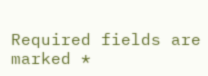Required fields are marked *